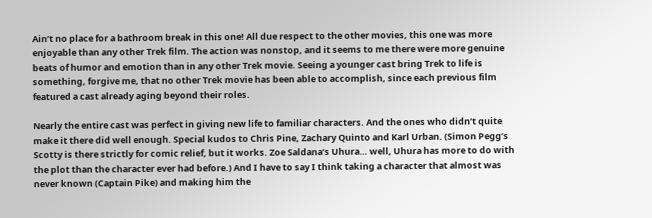Ain’t no place for a bathroom break in this one! All due respect to the other movies, this one was more enjoyable than any other Trek film. The action was nonstop, and it seems to me there were more genuine beats of humor and emotion than in any other Trek movie. Seeing a younger cast bring Trek to life is something, forgive me, that no other Trek movie has been able to accomplish, since each previous film featured a cast already aging beyond their roles.

Nearly the entire cast was perfect in giving new life to familiar characters. And the ones who didn’t quite make it there did well enough. Special kudos to Chris Pine, Zachary Quinto and Karl Urban. (Simon Pegg’s Scotty is there strictly for comic relief, but it works. Zoe Saldana’s Uhura… well, Uhura has more to do with the plot than the character ever had before.) And I have to say I think taking a character that almost was never known (Captain Pike) and making him the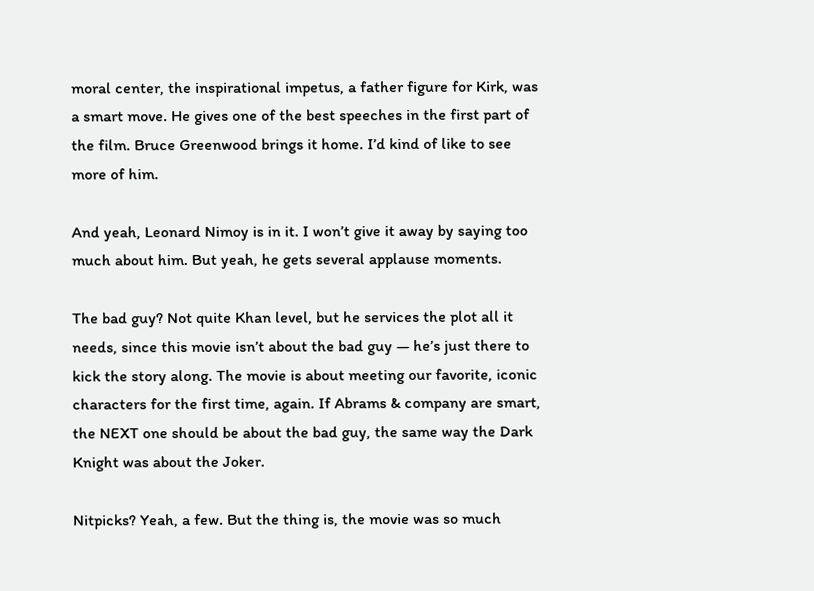moral center, the inspirational impetus, a father figure for Kirk, was a smart move. He gives one of the best speeches in the first part of the film. Bruce Greenwood brings it home. I’d kind of like to see more of him.

And yeah, Leonard Nimoy is in it. I won’t give it away by saying too much about him. But yeah, he gets several applause moments.

The bad guy? Not quite Khan level, but he services the plot all it needs, since this movie isn’t about the bad guy — he’s just there to kick the story along. The movie is about meeting our favorite, iconic characters for the first time, again. If Abrams & company are smart, the NEXT one should be about the bad guy, the same way the Dark Knight was about the Joker.

Nitpicks? Yeah, a few. But the thing is, the movie was so much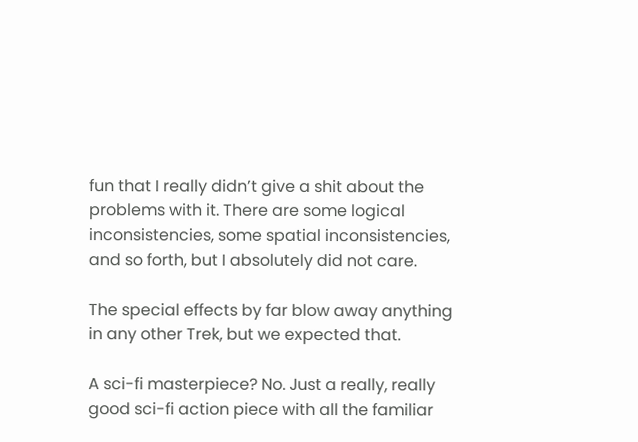fun that I really didn’t give a shit about the problems with it. There are some logical inconsistencies, some spatial inconsistencies, and so forth, but I absolutely did not care.

The special effects by far blow away anything in any other Trek, but we expected that.

A sci-fi masterpiece? No. Just a really, really good sci-fi action piece with all the familiar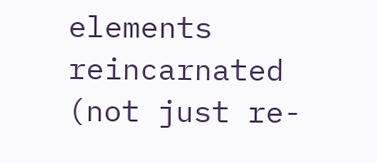elements reincarnated (not just re-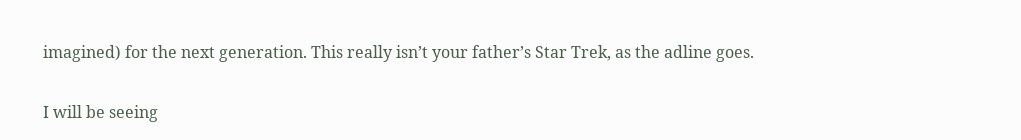imagined) for the next generation. This really isn’t your father’s Star Trek, as the adline goes.

I will be seeing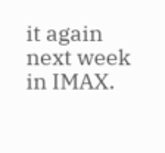it again next week in IMAX.